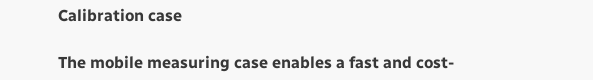Calibration case

The mobile measuring case enables a fast and cost-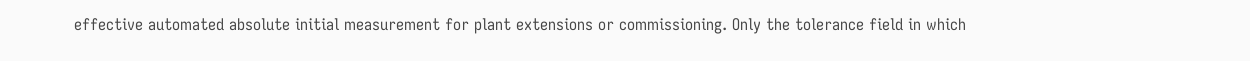effective automated absolute initial measurement for plant extensions or commissioning. Only the tolerance field in which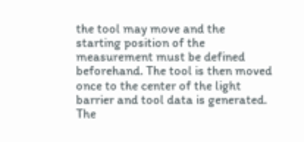the tool may move and the starting position of the measurement must be defined beforehand. The tool is then moved once to the center of the light barrier and tool data is generated. The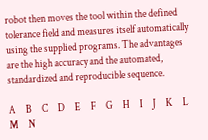robot then moves the tool within the defined tolerance field and measures itself automatically using the supplied programs. The advantages are the high accuracy and the automated, standardized and reproducible sequence.

A     B     C     D     E     F     G     H     I     J     K     L     M     N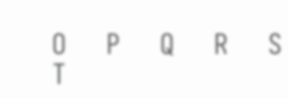O     P     Q     R     S     T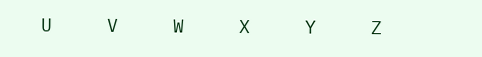U     V     W     X     Y     Z